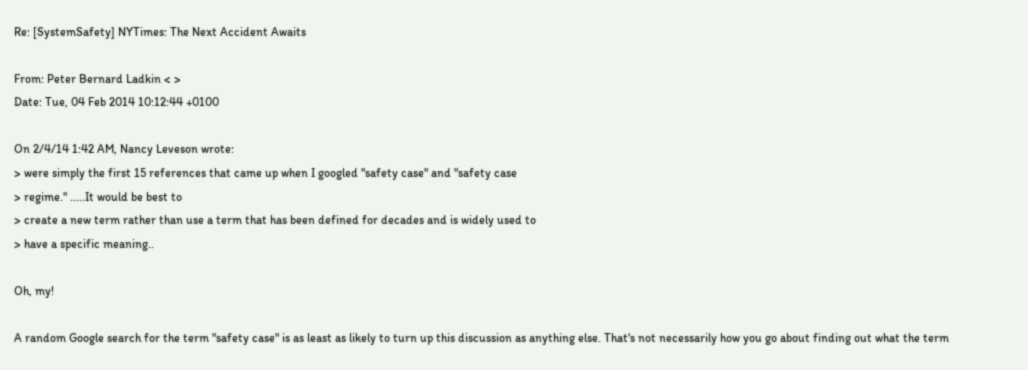Re: [SystemSafety] NYTimes: The Next Accident Awaits

From: Peter Bernard Ladkin < >
Date: Tue, 04 Feb 2014 10:12:44 +0100

On 2/4/14 1:42 AM, Nancy Leveson wrote:
> were simply the first 15 references that came up when I googled "safety case" and "safety case
> regime." .....It would be best to
> create a new term rather than use a term that has been defined for decades and is widely used to
> have a specific meaning..

Oh, my!

A random Google search for the term "safety case" is as least as likely to turn up this discussion as anything else. That's not necessarily how you go about finding out what the term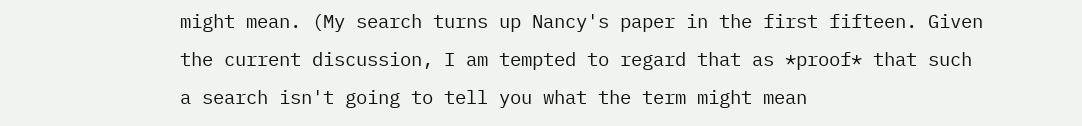might mean. (My search turns up Nancy's paper in the first fifteen. Given the current discussion, I am tempted to regard that as *proof* that such a search isn't going to tell you what the term might mean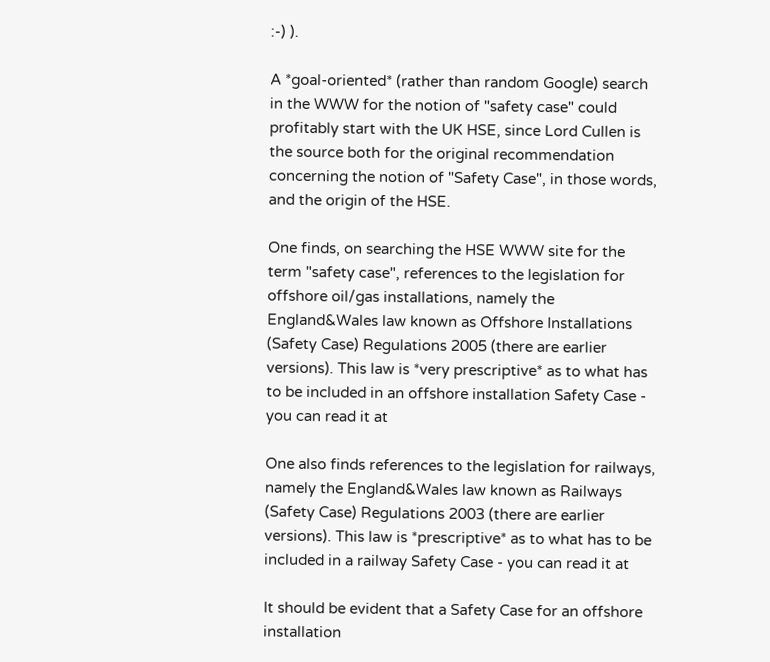:-) ).

A *goal-oriented* (rather than random Google) search in the WWW for the notion of "safety case" could profitably start with the UK HSE, since Lord Cullen is the source both for the original recommendation concerning the notion of "Safety Case", in those words, and the origin of the HSE.

One finds, on searching the HSE WWW site for the term "safety case", references to the legislation for offshore oil/gas installations, namely the England&Wales law known as Offshore Installations (Safety Case) Regulations 2005 (there are earlier versions). This law is *very prescriptive* as to what has to be included in an offshore installation Safety Case - you can read it at

One also finds references to the legislation for railways, namely the England&Wales law known as Railways (Safety Case) Regulations 2003 (there are earlier versions). This law is *prescriptive* as to what has to be included in a railway Safety Case - you can read it at

It should be evident that a Safety Case for an offshore installation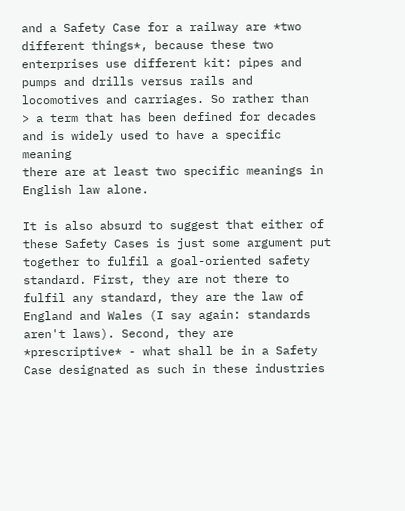and a Safety Case for a railway are *two different things*, because these two enterprises use different kit: pipes and pumps and drills versus rails and locomotives and carriages. So rather than
> a term that has been defined for decades and is widely used to have a specific meaning
there are at least two specific meanings in English law alone.

It is also absurd to suggest that either of these Safety Cases is just some argument put together to fulfil a goal-oriented safety standard. First, they are not there to fulfil any standard, they are the law of England and Wales (I say again: standards aren't laws). Second, they are *prescriptive* - what shall be in a Safety Case designated as such in these industries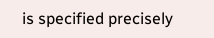is specified precisely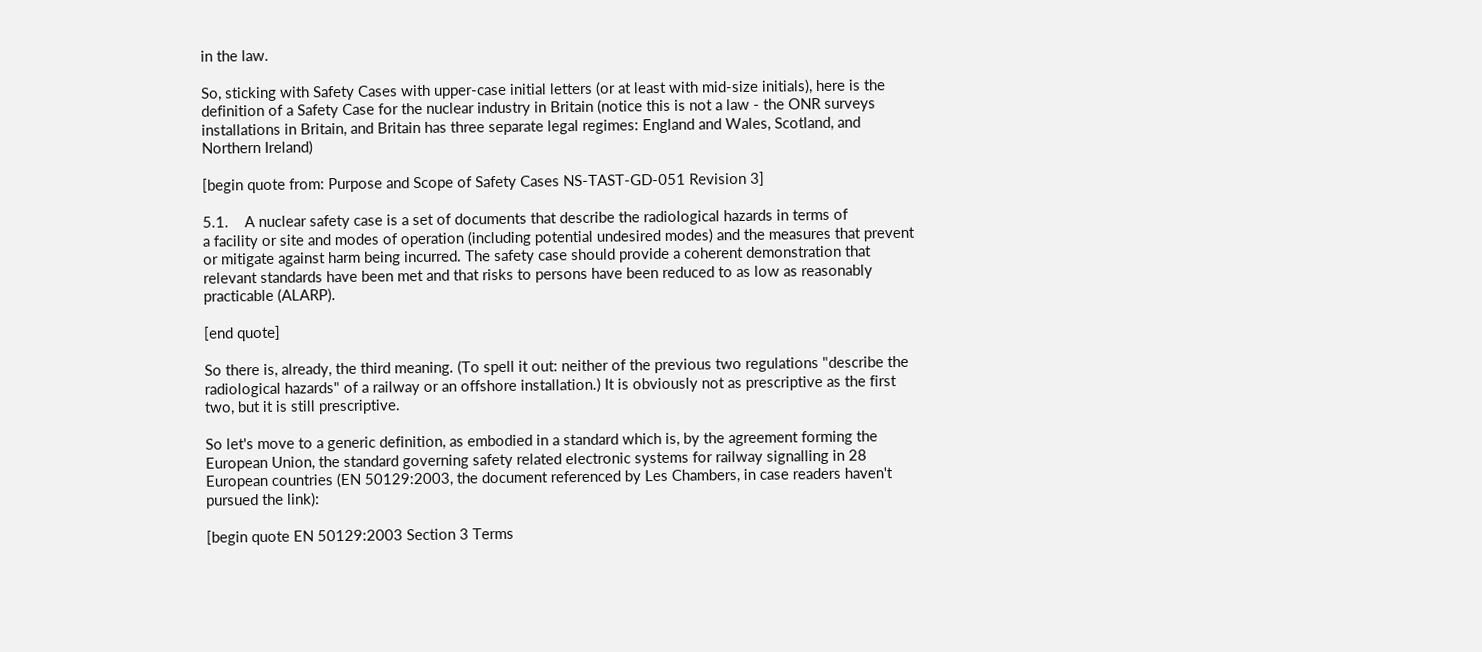in the law.

So, sticking with Safety Cases with upper-case initial letters (or at least with mid-size initials), here is the definition of a Safety Case for the nuclear industry in Britain (notice this is not a law - the ONR surveys installations in Britain, and Britain has three separate legal regimes: England and Wales, Scotland, and Northern Ireland)

[begin quote from: Purpose and Scope of Safety Cases NS-TAST-GD-051 Revision 3]

5.1.    A nuclear safety case is a set of documents that describe the radiological hazards in terms of
a facility or site and modes of operation (including potential undesired modes) and the measures that prevent or mitigate against harm being incurred. The safety case should provide a coherent demonstration that relevant standards have been met and that risks to persons have been reduced to as low as reasonably practicable (ALARP).

[end quote]

So there is, already, the third meaning. (To spell it out: neither of the previous two regulations "describe the radiological hazards" of a railway or an offshore installation.) It is obviously not as prescriptive as the first two, but it is still prescriptive.

So let's move to a generic definition, as embodied in a standard which is, by the agreement forming the European Union, the standard governing safety related electronic systems for railway signalling in 28 European countries (EN 50129:2003, the document referenced by Les Chambers, in case readers haven't pursued the link):

[begin quote EN 50129:2003 Section 3 Terms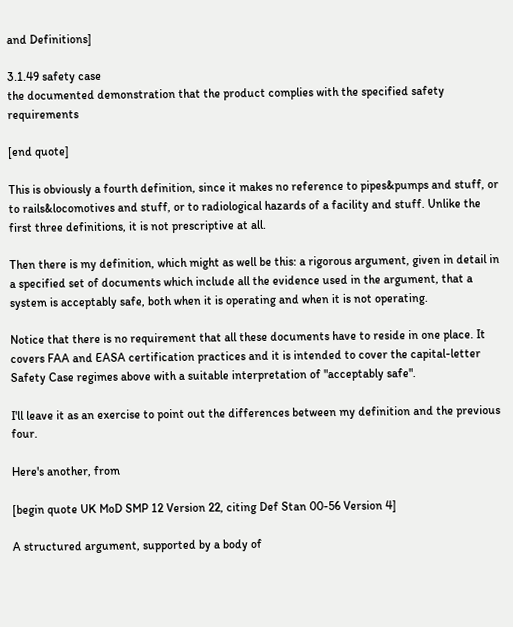and Definitions]

3.1.49 safety case
the documented demonstration that the product complies with the specified safety requirements

[end quote]

This is obviously a fourth definition, since it makes no reference to pipes&pumps and stuff, or to rails&locomotives and stuff, or to radiological hazards of a facility and stuff. Unlike the first three definitions, it is not prescriptive at all.

Then there is my definition, which might as well be this: a rigorous argument, given in detail in a specified set of documents which include all the evidence used in the argument, that a system is acceptably safe, both when it is operating and when it is not operating.

Notice that there is no requirement that all these documents have to reside in one place. It covers FAA and EASA certification practices and it is intended to cover the capital-letter Safety Case regimes above with a suitable interpretation of "acceptably safe".

I'll leave it as an exercise to point out the differences between my definition and the previous four.

Here's another, from

[begin quote UK MoD SMP 12 Version 22, citing Def Stan 00-56 Version 4]

A structured argument, supported by a body of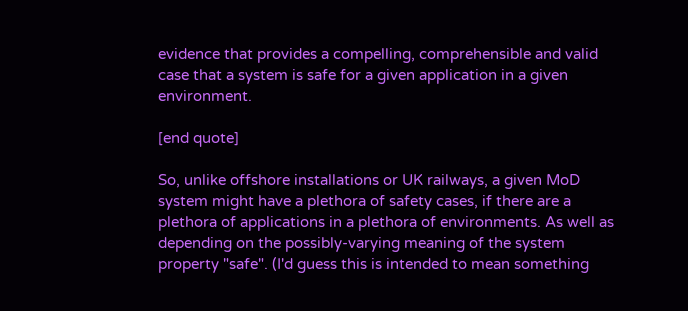evidence that provides a compelling, comprehensible and valid case that a system is safe for a given application in a given environment.

[end quote]

So, unlike offshore installations or UK railways, a given MoD system might have a plethora of safety cases, if there are a plethora of applications in a plethora of environments. As well as depending on the possibly-varying meaning of the system property "safe". (I'd guess this is intended to mean something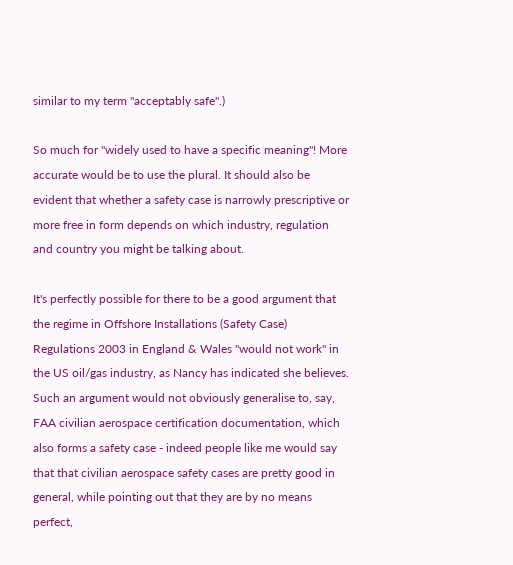similar to my term "acceptably safe".)

So much for "widely used to have a specific meaning"! More accurate would be to use the plural. It should also be evident that whether a safety case is narrowly prescriptive or more free in form depends on which industry, regulation and country you might be talking about.

It's perfectly possible for there to be a good argument that the regime in Offshore Installations (Safety Case) Regulations 2003 in England & Wales "would not work" in the US oil/gas industry, as Nancy has indicated she believes. Such an argument would not obviously generalise to, say, FAA civilian aerospace certification documentation, which also forms a safety case - indeed people like me would say that that civilian aerospace safety cases are pretty good in general, while pointing out that they are by no means perfect,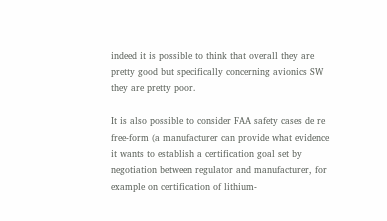indeed it is possible to think that overall they are pretty good but specifically concerning avionics SW they are pretty poor.

It is also possible to consider FAA safety cases de re free-form (a manufacturer can provide what evidence it wants to establish a certification goal set by negotiation between regulator and manufacturer, for example on certification of lithium-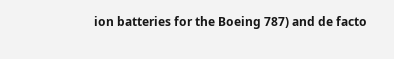ion batteries for the Boeing 787) and de facto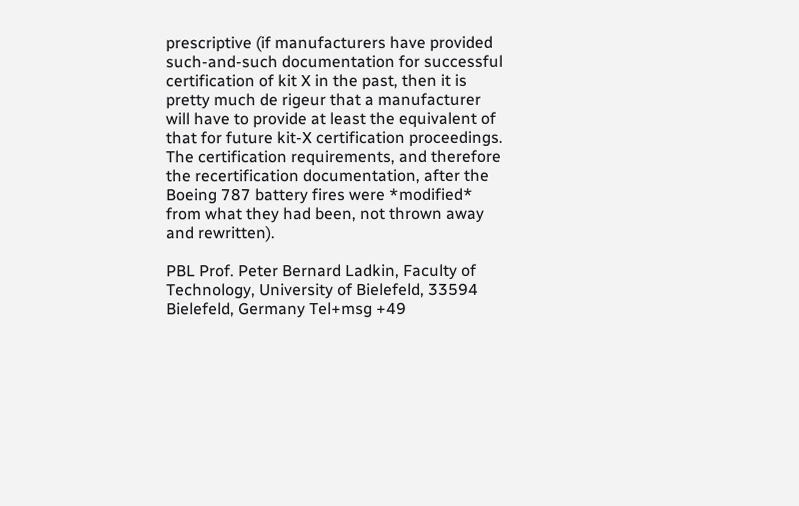prescriptive (if manufacturers have provided such-and-such documentation for successful certification of kit X in the past, then it is pretty much de rigeur that a manufacturer will have to provide at least the equivalent of that for future kit-X certification proceedings. The certification requirements, and therefore the recertification documentation, after the Boeing 787 battery fires were *modified* from what they had been, not thrown away and rewritten).

PBL Prof. Peter Bernard Ladkin, Faculty of Technology, University of Bielefeld, 33594 Bielefeld, Germany Tel+msg +49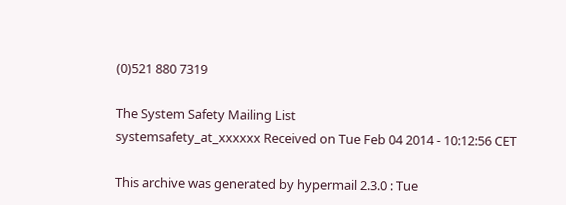(0)521 880 7319

The System Safety Mailing List
systemsafety_at_xxxxxx Received on Tue Feb 04 2014 - 10:12:56 CET

This archive was generated by hypermail 2.3.0 : Tue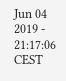Jun 04 2019 - 21:17:06 CEST